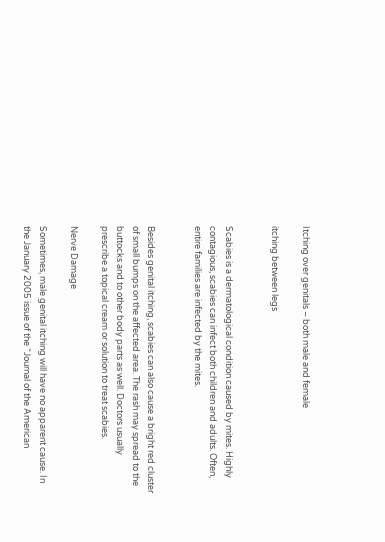Itching over genitals – both male and female

itching between legs


Scabies is a dermatological condition caused by mites. Highly contagious, scabies can infect both children and adults. Often, entire families are infected by the mites.


Besides genital itching, scabies can also cause a bright red cluster of small bumps on the affected area. The rash may spread to the buttocks and to other body parts as well. Doctors usually prescribe a topical cream or solution to treat scabies.

Nerve Damage

Sometimes, male genital itching will have no apparent cause. In the January 2005 issue of the “Journal of the American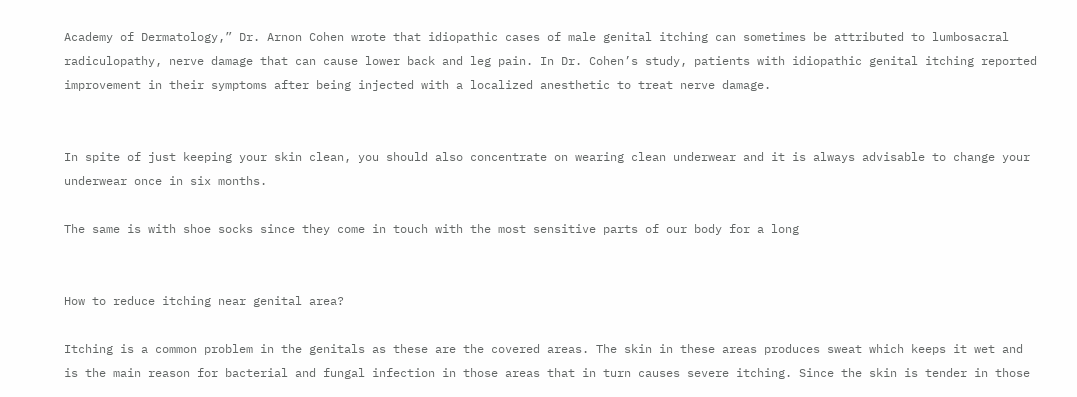Academy of Dermatology,” Dr. Arnon Cohen wrote that idiopathic cases of male genital itching can sometimes be attributed to lumbosacral radiculopathy, nerve damage that can cause lower back and leg pain. In Dr. Cohen’s study, patients with idiopathic genital itching reported improvement in their symptoms after being injected with a localized anesthetic to treat nerve damage.


In spite of just keeping your skin clean, you should also concentrate on wearing clean underwear and it is always advisable to change your underwear once in six months.

The same is with shoe socks since they come in touch with the most sensitive parts of our body for a long


How to reduce itching near genital area?

Itching is a common problem in the genitals as these are the covered areas. The skin in these areas produces sweat which keeps it wet and is the main reason for bacterial and fungal infection in those areas that in turn causes severe itching. Since the skin is tender in those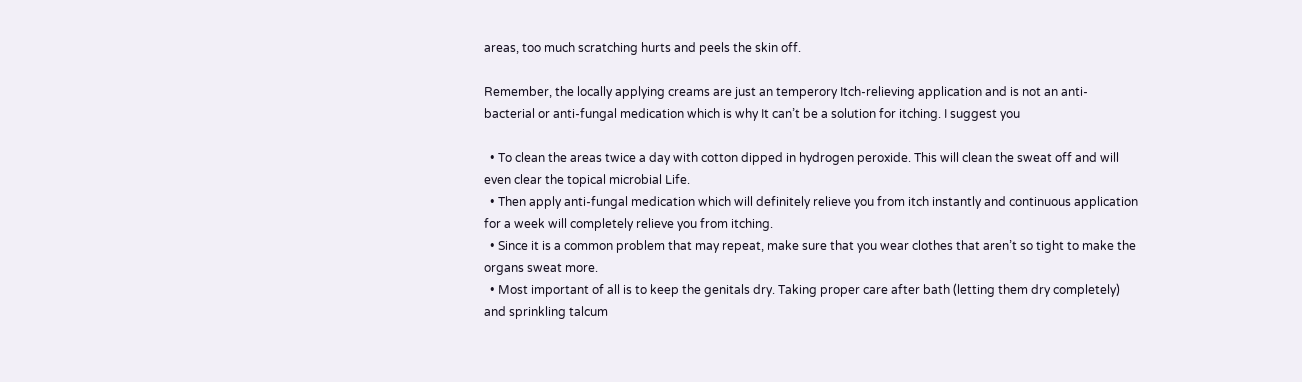areas, too much scratching hurts and peels the skin off.

Remember, the locally applying creams are just an temperory Itch-relieving application and is not an anti-bacterial or anti-fungal medication which is why It can’t be a solution for itching. I suggest you

  • To clean the areas twice a day with cotton dipped in hydrogen peroxide. This will clean the sweat off and will even clear the topical microbial Life.
  • Then apply anti-fungal medication which will definitely relieve you from itch instantly and continuous application for a week will completely relieve you from itching.
  • Since it is a common problem that may repeat, make sure that you wear clothes that aren’t so tight to make the organs sweat more.
  • Most important of all is to keep the genitals dry. Taking proper care after bath (letting them dry completely) and sprinkling talcum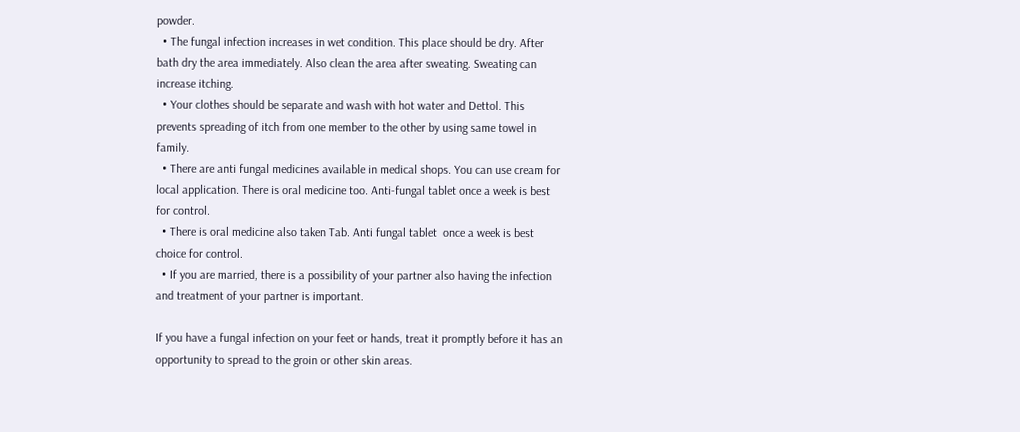powder.
  • The fungal infection increases in wet condition. This place should be dry. After bath dry the area immediately. Also clean the area after sweating. Sweating can increase itching.
  • Your clothes should be separate and wash with hot water and Dettol. This prevents spreading of itch from one member to the other by using same towel in family.
  • There are anti fungal medicines available in medical shops. You can use cream for local application. There is oral medicine too. Anti-fungal tablet once a week is best for control.
  • There is oral medicine also taken Tab. Anti fungal tablet  once a week is best choice for control.
  • If you are married, there is a possibility of your partner also having the infection and treatment of your partner is important.

If you have a fungal infection on your feet or hands, treat it promptly before it has an opportunity to spread to the groin or other skin areas.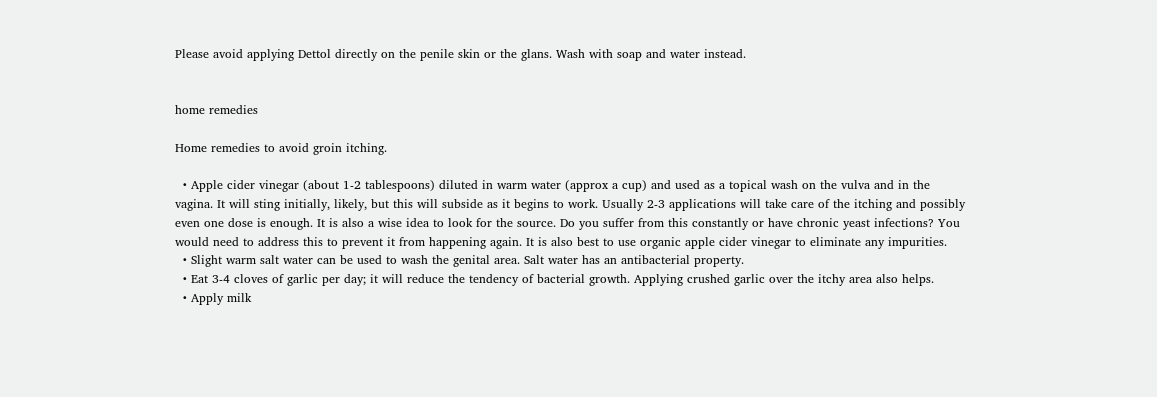Please avoid applying Dettol directly on the penile skin or the glans. Wash with soap and water instead.


home remedies

Home remedies to avoid groin itching.

  • Apple cider vinegar (about 1-2 tablespoons) diluted in warm water (approx a cup) and used as a topical wash on the vulva and in the vagina. It will sting initially, likely, but this will subside as it begins to work. Usually 2-3 applications will take care of the itching and possibly even one dose is enough. It is also a wise idea to look for the source. Do you suffer from this constantly or have chronic yeast infections? You would need to address this to prevent it from happening again. It is also best to use organic apple cider vinegar to eliminate any impurities.
  • Slight warm salt water can be used to wash the genital area. Salt water has an antibacterial property.
  • Eat 3-4 cloves of garlic per day; it will reduce the tendency of bacterial growth. Applying crushed garlic over the itchy area also helps.
  • Apply milk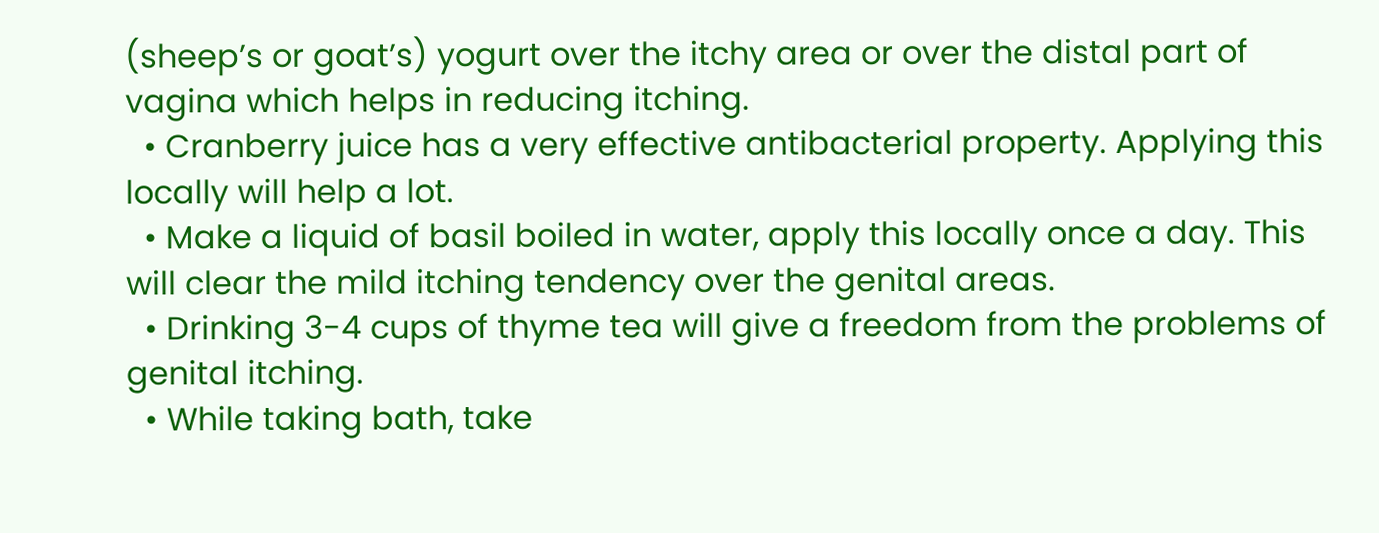(sheep’s or goat’s) yogurt over the itchy area or over the distal part of vagina which helps in reducing itching.
  • Cranberry juice has a very effective antibacterial property. Applying this locally will help a lot.
  • Make a liquid of basil boiled in water, apply this locally once a day. This will clear the mild itching tendency over the genital areas.
  • Drinking 3-4 cups of thyme tea will give a freedom from the problems of genital itching.
  • While taking bath, take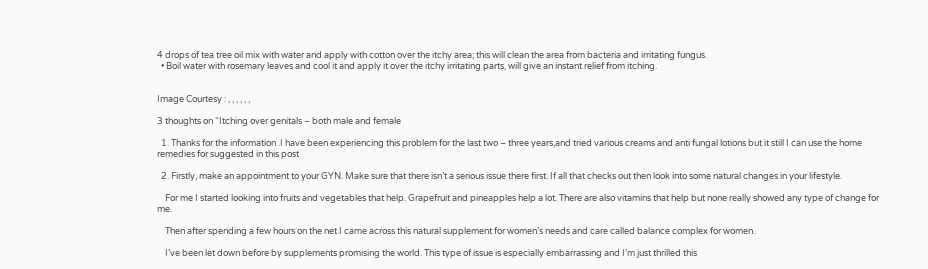4 drops of tea tree oil mix with water and apply with cotton over the itchy area; this will clean the area from bacteria and irritating fungus.
  • Boil water with rosemary leaves and cool it and apply it over the itchy irritating parts, will give an instant relief from itching.


Image Courtesy : , , , , , ,

3 thoughts on “Itching over genitals – both male and female

  1. Thanks for the information .I have been experiencing this problem for the last two – three years,and tried various creams and anti fungal lotions but it still I can use the home remedies for suggested in this post

  2. Firstly, make an appointment to your GYN. Make sure that there isn’t a serious issue there first. If all that checks out then look into some natural changes in your lifestyle.

    For me I started looking into fruits and vegetables that help. Grapefruit and pineapples help a lot. There are also vitamins that help but none really showed any type of change for me.

    Then after spending a few hours on the net I came across this natural supplement for women’s needs and care called balance complex for women.

    I’ve been let down before by supplements promising the world. This type of issue is especially embarrassing and I’m just thrilled this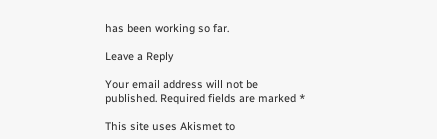has been working so far.

Leave a Reply

Your email address will not be published. Required fields are marked *

This site uses Akismet to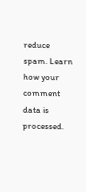reduce spam. Learn how your comment data is processed.